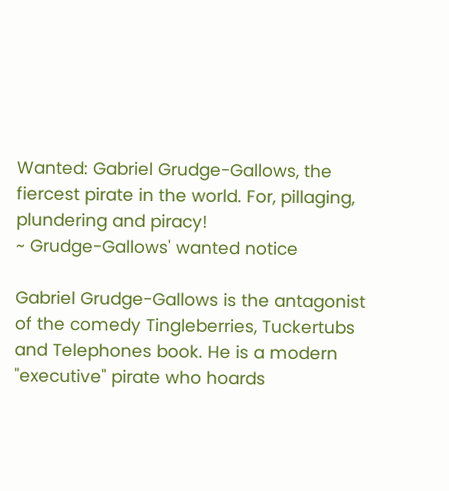Wanted: Gabriel Grudge-Gallows, the fiercest pirate in the world. For, pillaging, plundering and piracy!
~ Grudge-Gallows' wanted notice

Gabriel Grudge-Gallows is the antagonist of the comedy Tingleberries, Tuckertubs and Telephones book. He is a modern "executive" pirate who hoards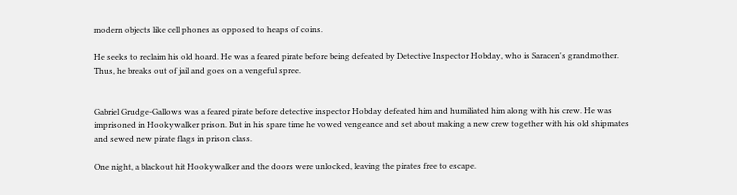modern objects like cell phones as opposed to heaps of coins.

He seeks to reclaim his old hoard. He was a feared pirate before being defeated by Detective Inspector Hobday, who is Saracen's grandmother. Thus, he breaks out of jail and goes on a vengeful spree.


Gabriel Grudge-Gallows was a feared pirate before detective inspector Hobday defeated him and humiliated him along with his crew. He was imprisoned in Hookywalker prison. But in his spare time he vowed vengeance and set about making a new crew together with his old shipmates and sewed new pirate flags in prison class.

One night, a blackout hit Hookywalker and the doors were unlocked, leaving the pirates free to escape.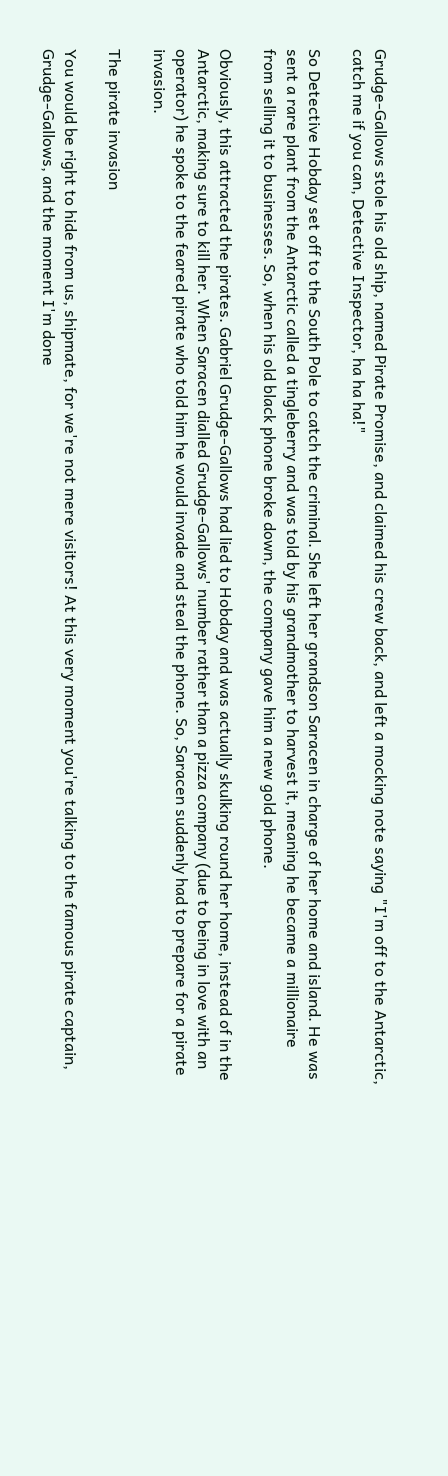Grudge-Gallows stole his old ship, named Pirate Promise, and claimed his crew back, and left a mocking note saying "I'm off to the Antarctic, catch me if you can, Detective Inspector, ha ha ha!"

So Detective Hobday set off to the South Pole to catch the criminal. She left her grandson Saracen in charge of her home and island. He was sent a rare plant from the Antarctic called a tingleberry and was told by his grandmother to harvest it, meaning he became a millionaire from selling it to businesses. So, when his old black phone broke down, the company gave him a new gold phone.

Obviously, this attracted the pirates. Gabriel Grudge-Gallows had lied to Hobday and was actually skulking round her home, instead of in the Antarctic, making sure to kill her. When Saracen dialled Grudge-Gallows' number rather than a pizza company (due to being in love with an operator) he spoke to the feared pirate who told him he would invade and steal the phone. So, Saracen suddenly had to prepare for a pirate invasion.

The pirate invasion

You would be right to hide from us, shipmate, for we're not mere visitors! At this very moment you're talking to the famous pirate captain, Grudge-Gallows, and the moment I'm done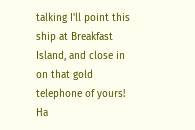talking I'll point this ship at Breakfast Island, and close in on that gold telephone of yours! Ha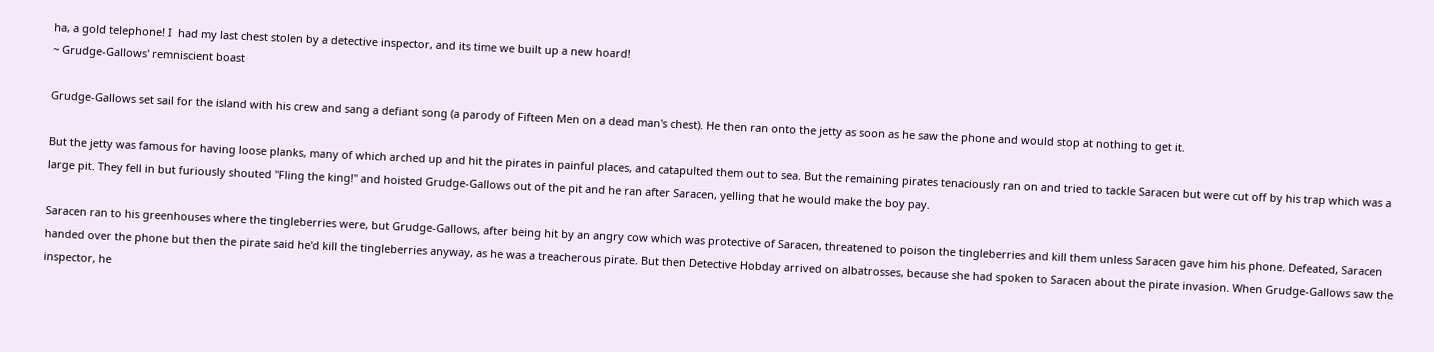ha, a gold telephone! I  had my last chest stolen by a detective inspector, and its time we built up a new hoard!
~ Grudge-Gallows' remniscient boast

Grudge-Gallows set sail for the island with his crew and sang a defiant song (a parody of Fifteen Men on a dead man's chest). He then ran onto the jetty as soon as he saw the phone and would stop at nothing to get it.

But the jetty was famous for having loose planks, many of which arched up and hit the pirates in painful places, and catapulted them out to sea. But the remaining pirates tenaciously ran on and tried to tackle Saracen but were cut off by his trap which was a large pit. They fell in but furiously shouted "Fling the king!" and hoisted Grudge-Gallows out of the pit and he ran after Saracen, yelling that he would make the boy pay.

Saracen ran to his greenhouses where the tingleberries were, but Grudge-Gallows, after being hit by an angry cow which was protective of Saracen, threatened to poison the tingleberries and kill them unless Saracen gave him his phone. Defeated, Saracen handed over the phone but then the pirate said he'd kill the tingleberries anyway, as he was a treacherous pirate. But then Detective Hobday arrived on albatrosses, because she had spoken to Saracen about the pirate invasion. When Grudge-Gallows saw the inspector, he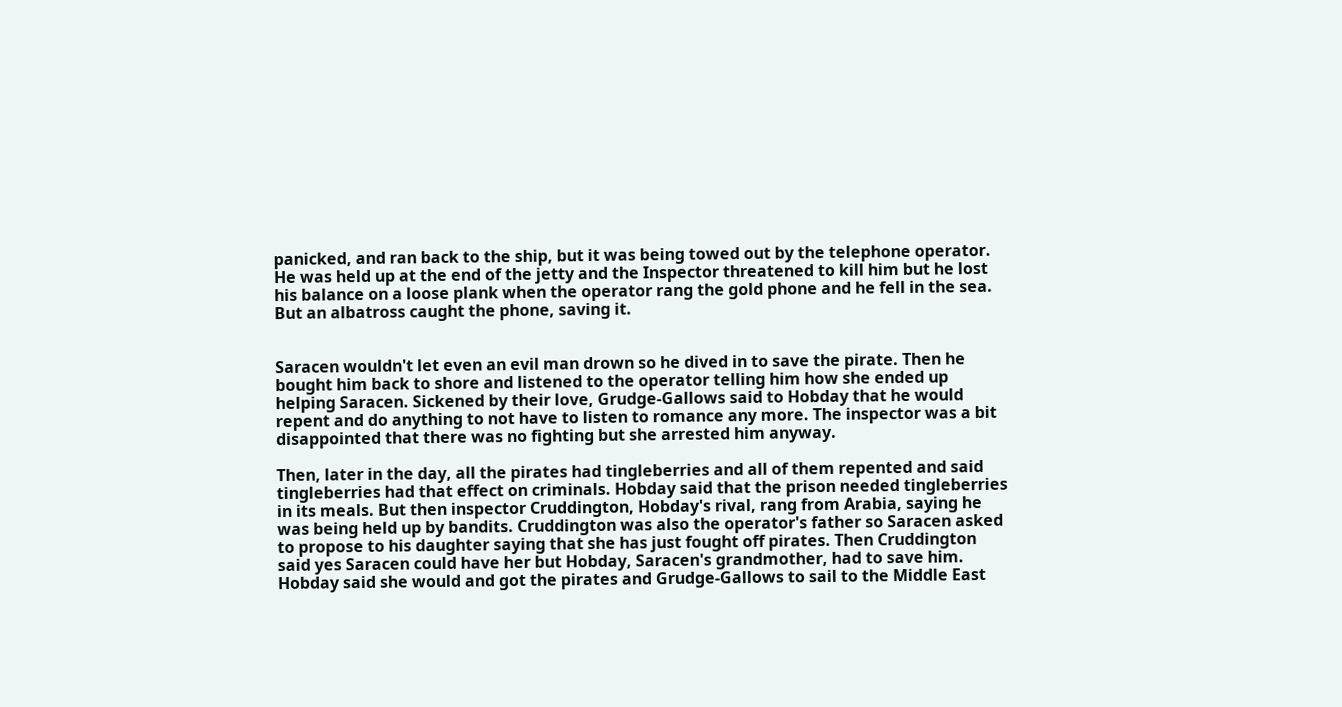panicked, and ran back to the ship, but it was being towed out by the telephone operator. He was held up at the end of the jetty and the Inspector threatened to kill him but he lost his balance on a loose plank when the operator rang the gold phone and he fell in the sea. But an albatross caught the phone, saving it.


Saracen wouldn't let even an evil man drown so he dived in to save the pirate. Then he bought him back to shore and listened to the operator telling him how she ended up helping Saracen. Sickened by their love, Grudge-Gallows said to Hobday that he would repent and do anything to not have to listen to romance any more. The inspector was a bit disappointed that there was no fighting but she arrested him anyway.

Then, later in the day, all the pirates had tingleberries and all of them repented and said tingleberries had that effect on criminals. Hobday said that the prison needed tingleberries in its meals. But then inspector Cruddington, Hobday's rival, rang from Arabia, saying he was being held up by bandits. Cruddington was also the operator's father so Saracen asked to propose to his daughter saying that she has just fought off pirates. Then Cruddington said yes Saracen could have her but Hobday, Saracen's grandmother, had to save him. Hobday said she would and got the pirates and Grudge-Gallows to sail to the Middle East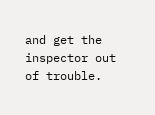and get the inspector out of trouble.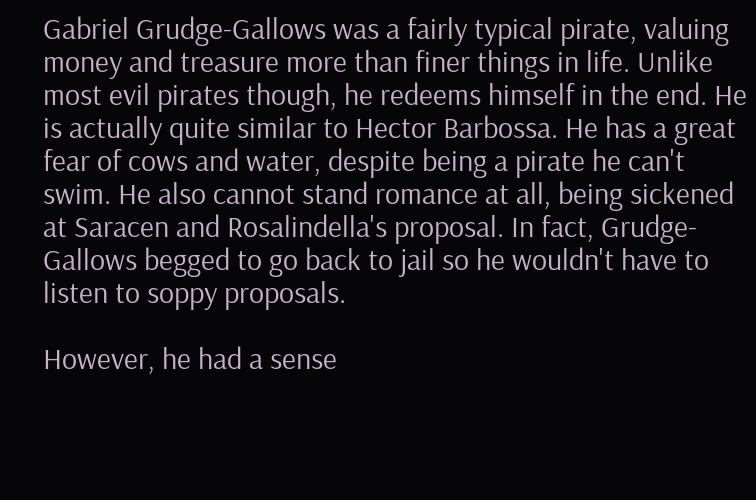Gabriel Grudge-Gallows was a fairly typical pirate, valuing money and treasure more than finer things in life. Unlike most evil pirates though, he redeems himself in the end. He is actually quite similar to Hector Barbossa. He has a great fear of cows and water, despite being a pirate he can't swim. He also cannot stand romance at all, being sickened at Saracen and Rosalindella's proposal. In fact, Grudge-Gallows begged to go back to jail so he wouldn't have to listen to soppy proposals.

However, he had a sense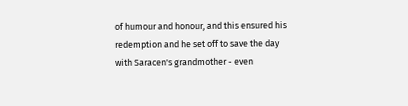of humour and honour, and this ensured his redemption and he set off to save the day with Saracen's grandmother - even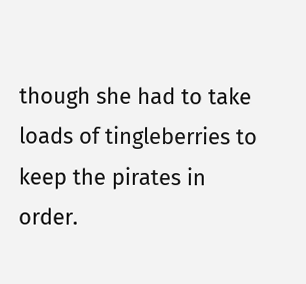though she had to take loads of tingleberries to keep the pirates in order.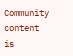Community content is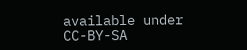available under CC-BY-SA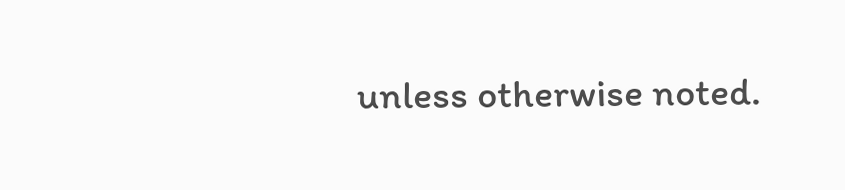unless otherwise noted.